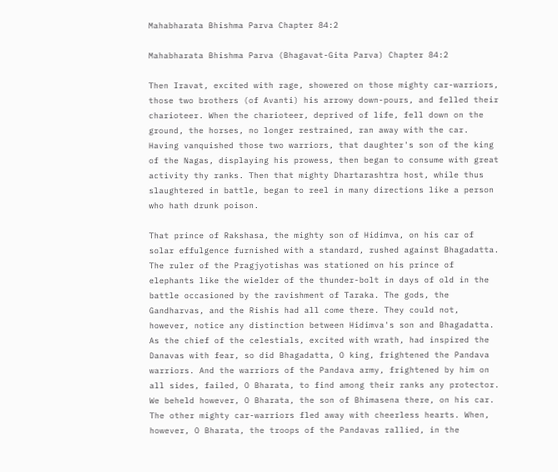Mahabharata Bhishma Parva Chapter 84:2

Mahabharata Bhishma Parva (Bhagavat-Gita Parva) Chapter 84:2

Then Iravat, excited with rage, showered on those mighty car-warriors, those two brothers (of Avanti) his arrowy down-pours, and felled their charioteer. When the charioteer, deprived of life, fell down on the ground, the horses, no longer restrained, ran away with the car. Having vanquished those two warriors, that daughter's son of the king of the Nagas, displaying his prowess, then began to consume with great activity thy ranks. Then that mighty Dhartarashtra host, while thus slaughtered in battle, began to reel in many directions like a person who hath drunk poison.

That prince of Rakshasa, the mighty son of Hidimva, on his car of solar effulgence furnished with a standard, rushed against Bhagadatta. The ruler of the Pragjyotishas was stationed on his prince of elephants like the wielder of the thunder-bolt in days of old in the battle occasioned by the ravishment of Taraka. The gods, the Gandharvas, and the Rishis had all come there. They could not, however, notice any distinction between Hidimva's son and Bhagadatta. As the chief of the celestials, excited with wrath, had inspired the Danavas with fear, so did Bhagadatta, O king, frightened the Pandava warriors. And the warriors of the Pandava army, frightened by him on all sides, failed, O Bharata, to find among their ranks any protector. We beheld however, O Bharata, the son of Bhimasena there, on his car. The other mighty car-warriors fled away with cheerless hearts. When, however, O Bharata, the troops of the Pandavas rallied, in the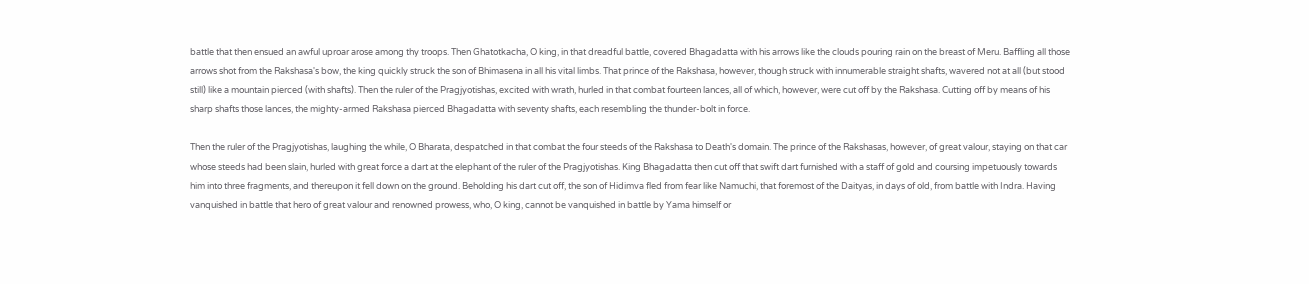battle that then ensued an awful uproar arose among thy troops. Then Ghatotkacha, O king, in that dreadful battle, covered Bhagadatta with his arrows like the clouds pouring rain on the breast of Meru. Baffling all those arrows shot from the Rakshasa's bow, the king quickly struck the son of Bhimasena in all his vital limbs. That prince of the Rakshasa, however, though struck with innumerable straight shafts, wavered not at all (but stood still) like a mountain pierced (with shafts). Then the ruler of the Pragjyotishas, excited with wrath, hurled in that combat fourteen lances, all of which, however, were cut off by the Rakshasa. Cutting off by means of his sharp shafts those lances, the mighty-armed Rakshasa pierced Bhagadatta with seventy shafts, each resembling the thunder-bolt in force.

Then the ruler of the Pragjyotishas, laughing the while, O Bharata, despatched in that combat the four steeds of the Rakshasa to Death's domain. The prince of the Rakshasas, however, of great valour, staying on that car whose steeds had been slain, hurled with great force a dart at the elephant of the ruler of the Pragjyotishas. King Bhagadatta then cut off that swift dart furnished with a staff of gold and coursing impetuously towards him into three fragments, and thereupon it fell down on the ground. Beholding his dart cut off, the son of Hidimva fled from fear like Namuchi, that foremost of the Daityas, in days of old, from battle with Indra. Having vanquished in battle that hero of great valour and renowned prowess, who, O king, cannot be vanquished in battle by Yama himself or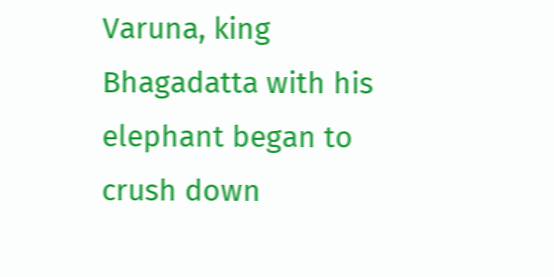Varuna, king Bhagadatta with his elephant began to crush down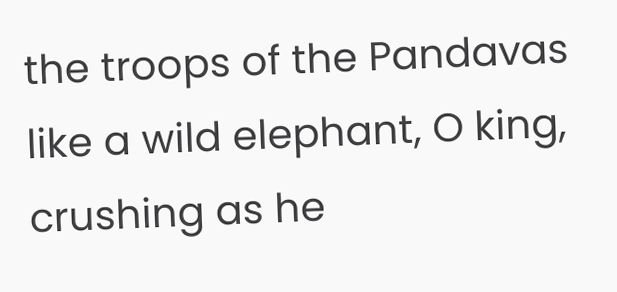the troops of the Pandavas like a wild elephant, O king, crushing as he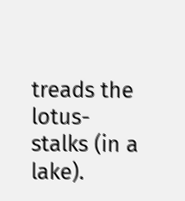treads the lotus-stalks (in a lake).